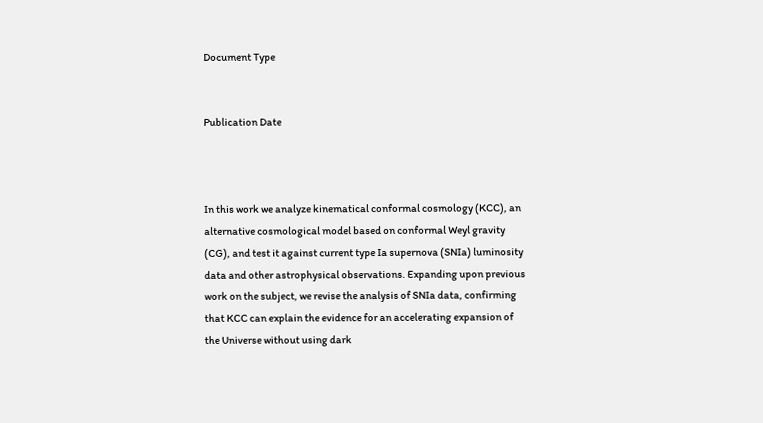Document Type


Publication Date



In this work we analyze kinematical conformal cosmology (KCC), an alternative cosmological model based on conformal Weyl gravity (CG), and test it against current type Ia supernova (SNIa) luminosity data and other astrophysical observations. Expanding upon previous work on the subject, we revise the analysis of SNIa data, confirming that KCC can explain the evidence for an accelerating expansion of the Universe without using dark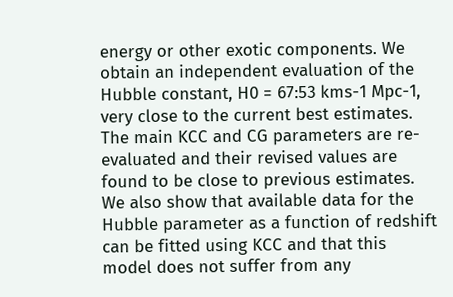energy or other exotic components. We obtain an independent evaluation of the Hubble constant, H0 = 67:53 kms-1 Mpc-1, very close to the current best estimates. The main KCC and CG parameters are re-evaluated and their revised values are found to be close to previous estimates. We also show that available data for the Hubble parameter as a function of redshift can be fitted using KCC and that this model does not suffer from any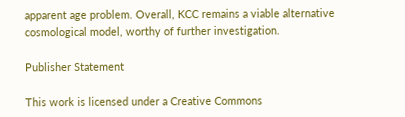apparent age problem. Overall, KCC remains a viable alternative cosmological model, worthy of further investigation.

Publisher Statement

This work is licensed under a Creative Commons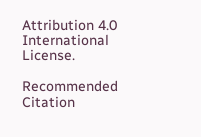Attribution 4.0 International License.

Recommended Citation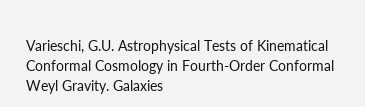Varieschi, G.U. Astrophysical Tests of Kinematical Conformal Cosmology in Fourth-Order Conformal Weyl Gravity. Galaxies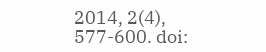2014, 2(4), 577-600. doi: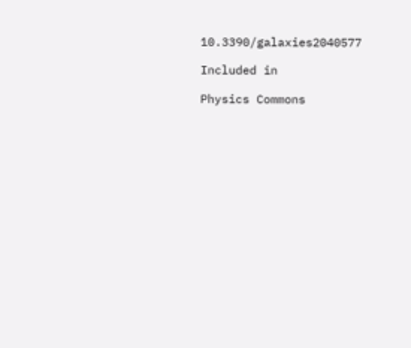10.3390/galaxies2040577

Included in

Physics Commons